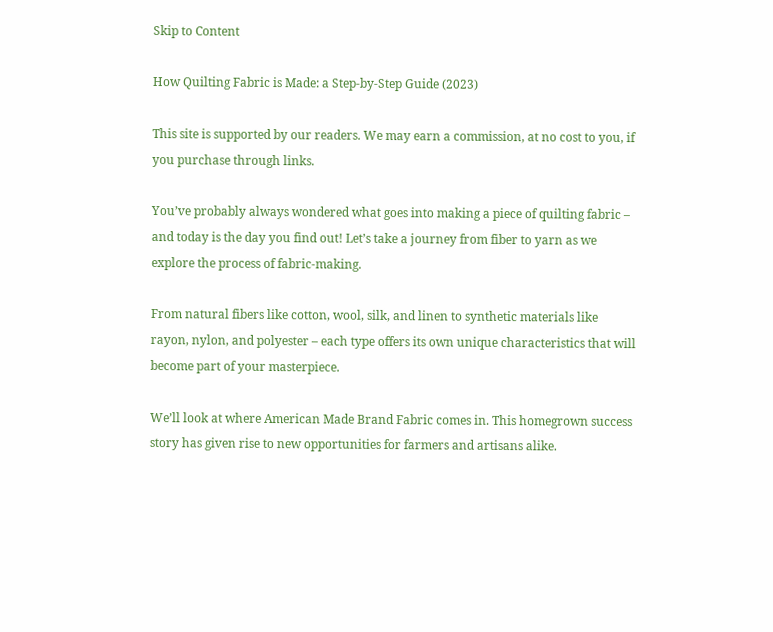Skip to Content

How Quilting Fabric is Made: a Step-by-Step Guide (2023)

This site is supported by our readers. We may earn a commission, at no cost to you, if you purchase through links.

You’ve probably always wondered what goes into making a piece of quilting fabric – and today is the day you find out! Let’s take a journey from fiber to yarn as we explore the process of fabric-making.

From natural fibers like cotton, wool, silk, and linen to synthetic materials like rayon, nylon, and polyester – each type offers its own unique characteristics that will become part of your masterpiece.

We’ll look at where American Made Brand Fabric comes in. This homegrown success story has given rise to new opportunities for farmers and artisans alike.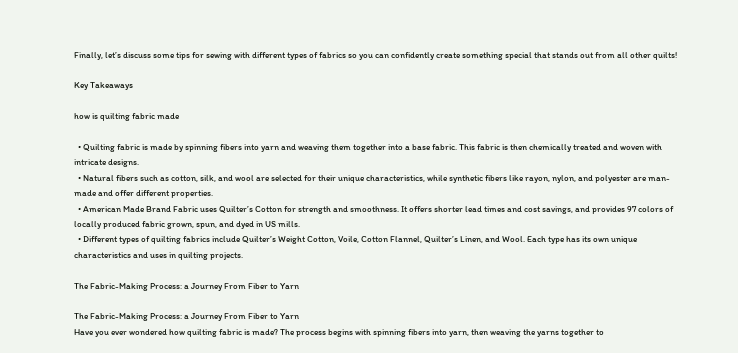Finally, let’s discuss some tips for sewing with different types of fabrics so you can confidently create something special that stands out from all other quilts!

Key Takeaways

how is quilting fabric made

  • Quilting fabric is made by spinning fibers into yarn and weaving them together into a base fabric. This fabric is then chemically treated and woven with intricate designs.
  • Natural fibers such as cotton, silk, and wool are selected for their unique characteristics, while synthetic fibers like rayon, nylon, and polyester are man-made and offer different properties.
  • American Made Brand Fabric uses Quilter’s Cotton for strength and smoothness. It offers shorter lead times and cost savings, and provides 97 colors of locally produced fabric grown, spun, and dyed in US mills.
  • Different types of quilting fabrics include Quilter’s Weight Cotton, Voile, Cotton Flannel, Quilter’s Linen, and Wool. Each type has its own unique characteristics and uses in quilting projects.

The Fabric-Making Process: a Journey From Fiber to Yarn

The Fabric-Making Process: a Journey From Fiber to Yarn
Have you ever wondered how quilting fabric is made? The process begins with spinning fibers into yarn, then weaving the yarns together to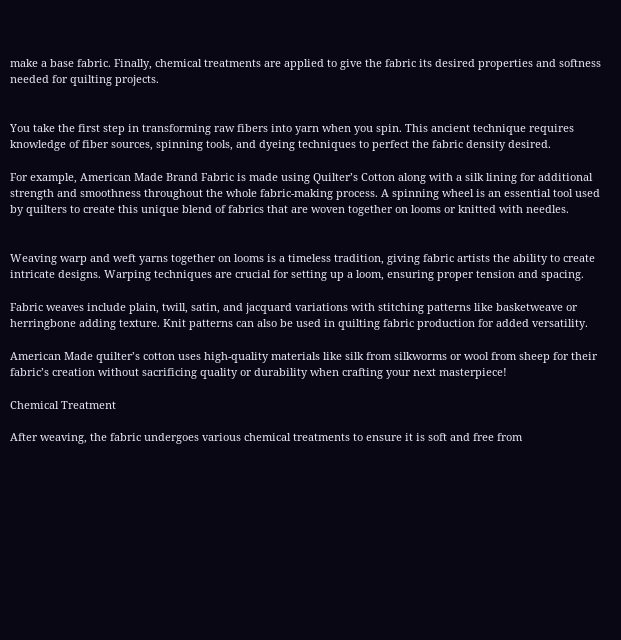make a base fabric. Finally, chemical treatments are applied to give the fabric its desired properties and softness needed for quilting projects.


You take the first step in transforming raw fibers into yarn when you spin. This ancient technique requires knowledge of fiber sources, spinning tools, and dyeing techniques to perfect the fabric density desired.

For example, American Made Brand Fabric is made using Quilter’s Cotton along with a silk lining for additional strength and smoothness throughout the whole fabric-making process. A spinning wheel is an essential tool used by quilters to create this unique blend of fabrics that are woven together on looms or knitted with needles.


Weaving warp and weft yarns together on looms is a timeless tradition, giving fabric artists the ability to create intricate designs. Warping techniques are crucial for setting up a loom, ensuring proper tension and spacing.

Fabric weaves include plain, twill, satin, and jacquard variations with stitching patterns like basketweave or herringbone adding texture. Knit patterns can also be used in quilting fabric production for added versatility.

American Made quilter’s cotton uses high-quality materials like silk from silkworms or wool from sheep for their fabric’s creation without sacrificing quality or durability when crafting your next masterpiece!

Chemical Treatment

After weaving, the fabric undergoes various chemical treatments to ensure it is soft and free from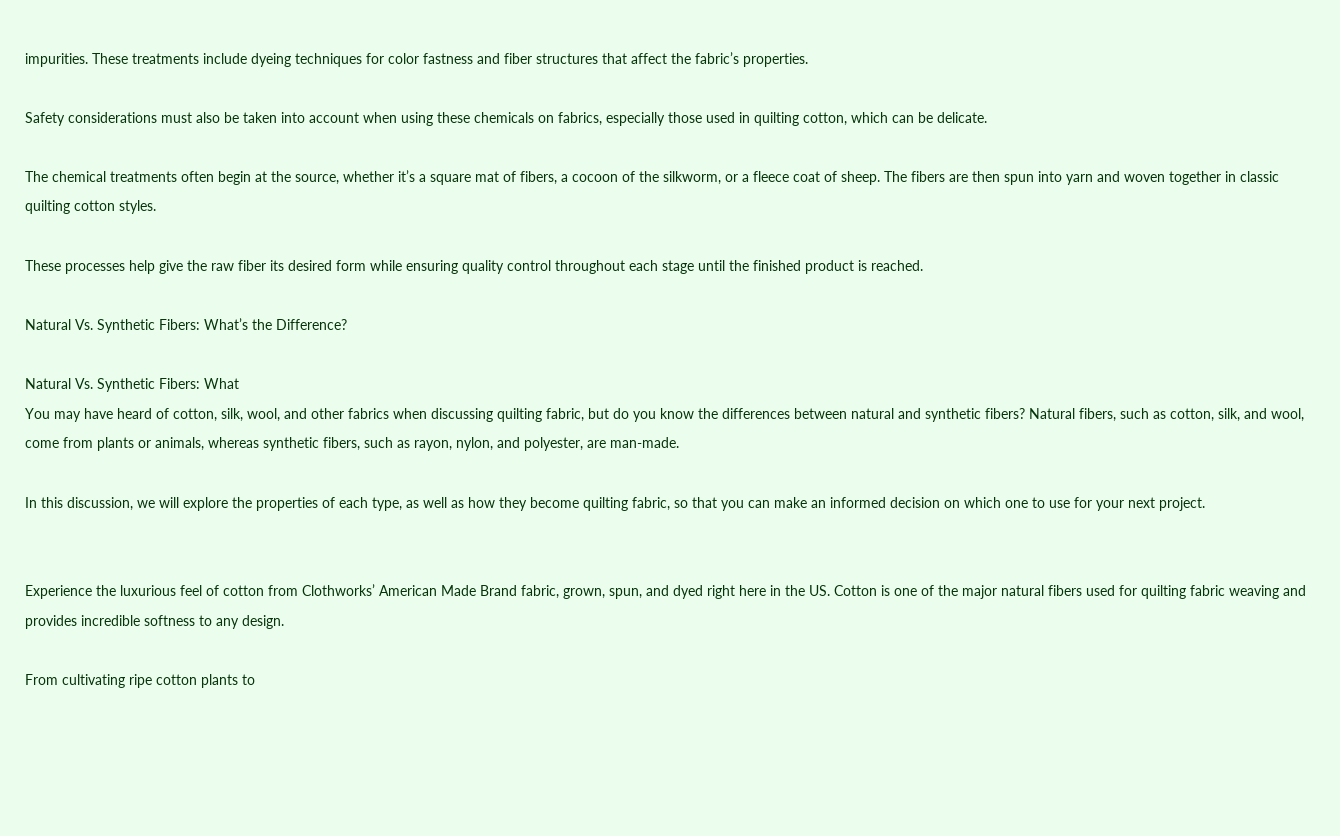impurities. These treatments include dyeing techniques for color fastness and fiber structures that affect the fabric’s properties.

Safety considerations must also be taken into account when using these chemicals on fabrics, especially those used in quilting cotton, which can be delicate.

The chemical treatments often begin at the source, whether it’s a square mat of fibers, a cocoon of the silkworm, or a fleece coat of sheep. The fibers are then spun into yarn and woven together in classic quilting cotton styles.

These processes help give the raw fiber its desired form while ensuring quality control throughout each stage until the finished product is reached.

Natural Vs. Synthetic Fibers: What’s the Difference?

Natural Vs. Synthetic Fibers: What
You may have heard of cotton, silk, wool, and other fabrics when discussing quilting fabric, but do you know the differences between natural and synthetic fibers? Natural fibers, such as cotton, silk, and wool, come from plants or animals, whereas synthetic fibers, such as rayon, nylon, and polyester, are man-made.

In this discussion, we will explore the properties of each type, as well as how they become quilting fabric, so that you can make an informed decision on which one to use for your next project.


Experience the luxurious feel of cotton from Clothworks’ American Made Brand fabric, grown, spun, and dyed right here in the US. Cotton is one of the major natural fibers used for quilting fabric weaving and provides incredible softness to any design.

From cultivating ripe cotton plants to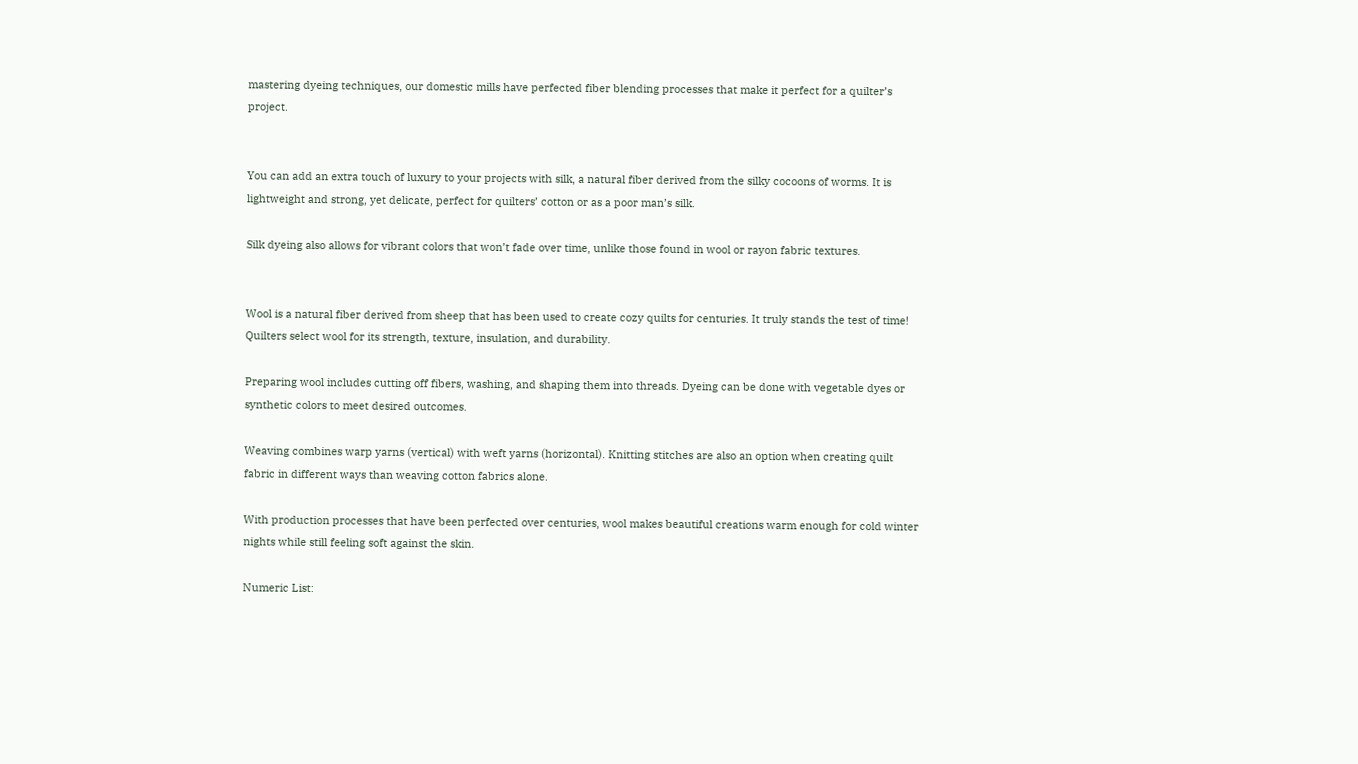mastering dyeing techniques, our domestic mills have perfected fiber blending processes that make it perfect for a quilter’s project.


You can add an extra touch of luxury to your projects with silk, a natural fiber derived from the silky cocoons of worms. It is lightweight and strong, yet delicate, perfect for quilters’ cotton or as a poor man’s silk.

Silk dyeing also allows for vibrant colors that won’t fade over time, unlike those found in wool or rayon fabric textures.


Wool is a natural fiber derived from sheep that has been used to create cozy quilts for centuries. It truly stands the test of time! Quilters select wool for its strength, texture, insulation, and durability.

Preparing wool includes cutting off fibers, washing, and shaping them into threads. Dyeing can be done with vegetable dyes or synthetic colors to meet desired outcomes.

Weaving combines warp yarns (vertical) with weft yarns (horizontal). Knitting stitches are also an option when creating quilt fabric in different ways than weaving cotton fabrics alone.

With production processes that have been perfected over centuries, wool makes beautiful creations warm enough for cold winter nights while still feeling soft against the skin.

Numeric List: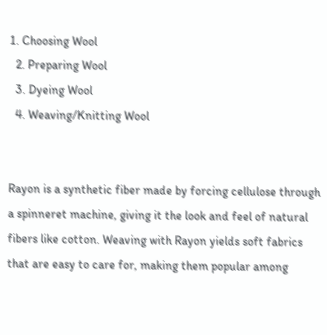1. Choosing Wool
  2. Preparing Wool
  3. Dyeing Wool
  4. Weaving/Knitting Wool


Rayon is a synthetic fiber made by forcing cellulose through a spinneret machine, giving it the look and feel of natural fibers like cotton. Weaving with Rayon yields soft fabrics that are easy to care for, making them popular among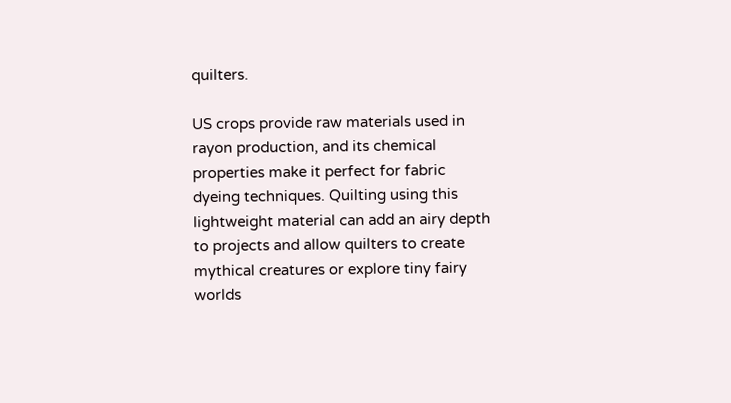quilters.

US crops provide raw materials used in rayon production, and its chemical properties make it perfect for fabric dyeing techniques. Quilting using this lightweight material can add an airy depth to projects and allow quilters to create mythical creatures or explore tiny fairy worlds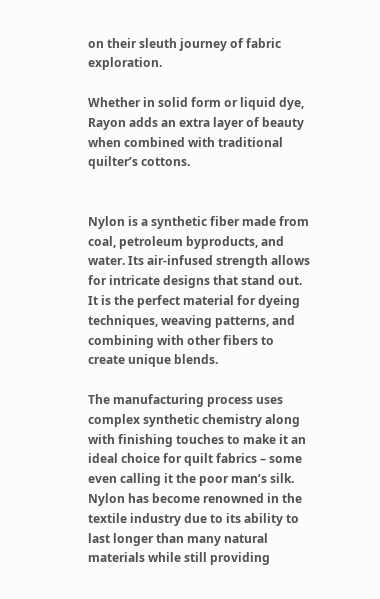on their sleuth journey of fabric exploration.

Whether in solid form or liquid dye, Rayon adds an extra layer of beauty when combined with traditional quilter’s cottons.


Nylon is a synthetic fiber made from coal, petroleum byproducts, and water. Its air-infused strength allows for intricate designs that stand out. It is the perfect material for dyeing techniques, weaving patterns, and combining with other fibers to create unique blends.

The manufacturing process uses complex synthetic chemistry along with finishing touches to make it an ideal choice for quilt fabrics – some even calling it the poor man’s silk. Nylon has become renowned in the textile industry due to its ability to last longer than many natural materials while still providing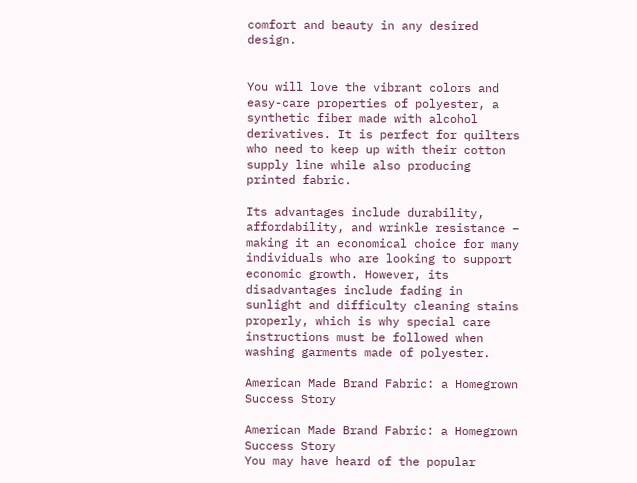comfort and beauty in any desired design.


You will love the vibrant colors and easy-care properties of polyester, a synthetic fiber made with alcohol derivatives. It is perfect for quilters who need to keep up with their cotton supply line while also producing printed fabric.

Its advantages include durability, affordability, and wrinkle resistance – making it an economical choice for many individuals who are looking to support economic growth. However, its disadvantages include fading in sunlight and difficulty cleaning stains properly, which is why special care instructions must be followed when washing garments made of polyester.

American Made Brand Fabric: a Homegrown Success Story

American Made Brand Fabric: a Homegrown Success Story
You may have heard of the popular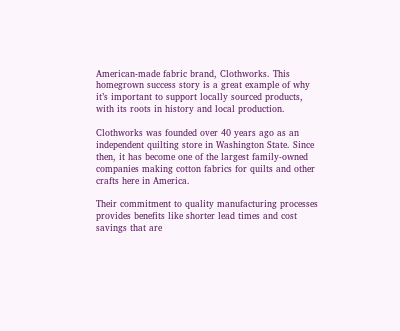American-made fabric brand, Clothworks. This homegrown success story is a great example of why it’s important to support locally sourced products, with its roots in history and local production.

Clothworks was founded over 40 years ago as an independent quilting store in Washington State. Since then, it has become one of the largest family-owned companies making cotton fabrics for quilts and other crafts here in America.

Their commitment to quality manufacturing processes provides benefits like shorter lead times and cost savings that are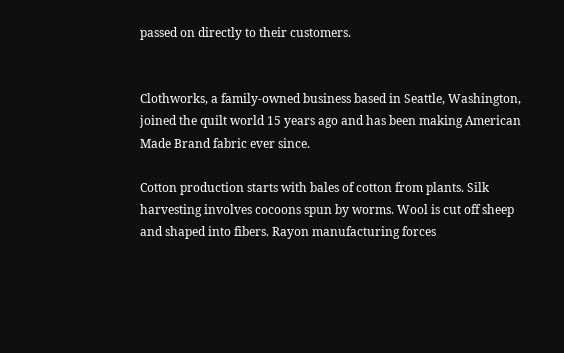passed on directly to their customers.


Clothworks, a family-owned business based in Seattle, Washington, joined the quilt world 15 years ago and has been making American Made Brand fabric ever since.

Cotton production starts with bales of cotton from plants. Silk harvesting involves cocoons spun by worms. Wool is cut off sheep and shaped into fibers. Rayon manufacturing forces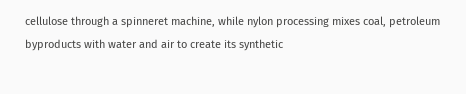cellulose through a spinneret machine, while nylon processing mixes coal, petroleum byproducts with water and air to create its synthetic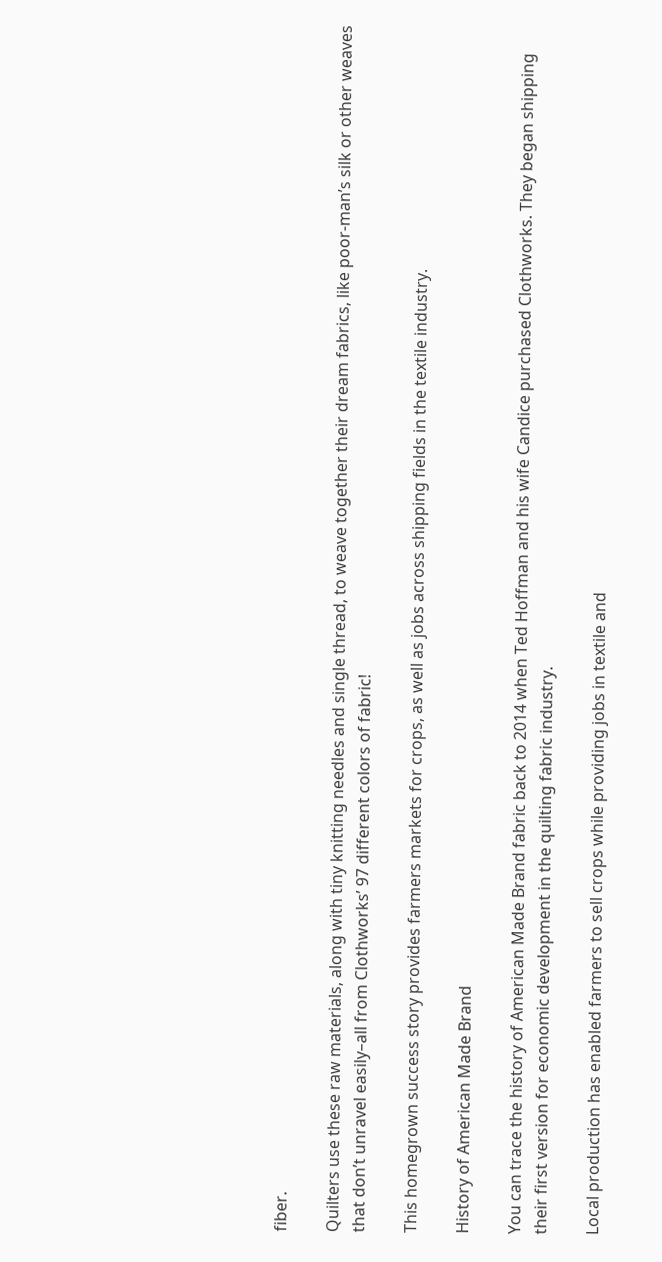fiber.

Quilters use these raw materials, along with tiny knitting needles and single thread, to weave together their dream fabrics, like poor-man’s silk or other weaves that don’t unravel easily–all from Clothworks’ 97 different colors of fabric!

This homegrown success story provides farmers markets for crops, as well as jobs across shipping fields in the textile industry.

History of American Made Brand

You can trace the history of American Made Brand fabric back to 2014 when Ted Hoffman and his wife Candice purchased Clothworks. They began shipping their first version for economic development in the quilting fabric industry.

Local production has enabled farmers to sell crops while providing jobs in textile and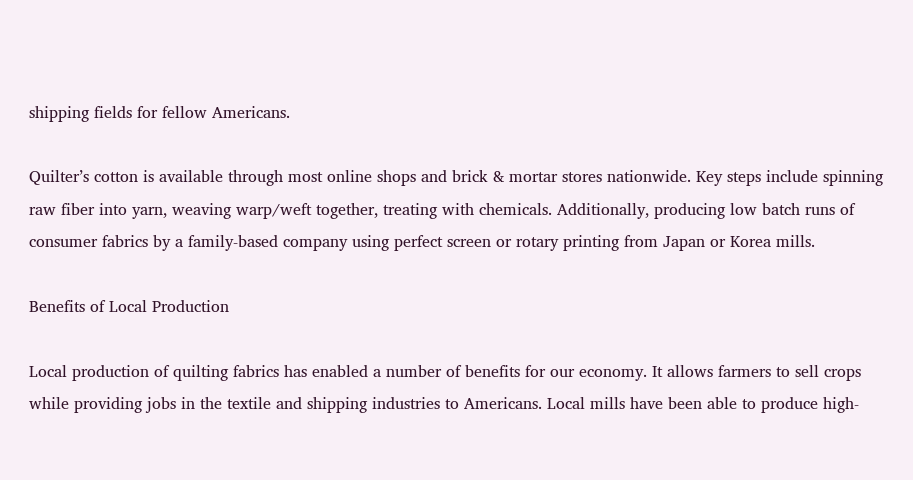shipping fields for fellow Americans.

Quilter’s cotton is available through most online shops and brick & mortar stores nationwide. Key steps include spinning raw fiber into yarn, weaving warp/weft together, treating with chemicals. Additionally, producing low batch runs of consumer fabrics by a family-based company using perfect screen or rotary printing from Japan or Korea mills.

Benefits of Local Production

Local production of quilting fabrics has enabled a number of benefits for our economy. It allows farmers to sell crops while providing jobs in the textile and shipping industries to Americans. Local mills have been able to produce high-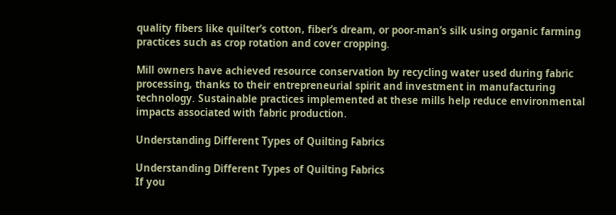quality fibers like quilter’s cotton, fiber’s dream, or poor-man’s silk using organic farming practices such as crop rotation and cover cropping.

Mill owners have achieved resource conservation by recycling water used during fabric processing, thanks to their entrepreneurial spirit and investment in manufacturing technology. Sustainable practices implemented at these mills help reduce environmental impacts associated with fabric production.

Understanding Different Types of Quilting Fabrics

Understanding Different Types of Quilting Fabrics
If you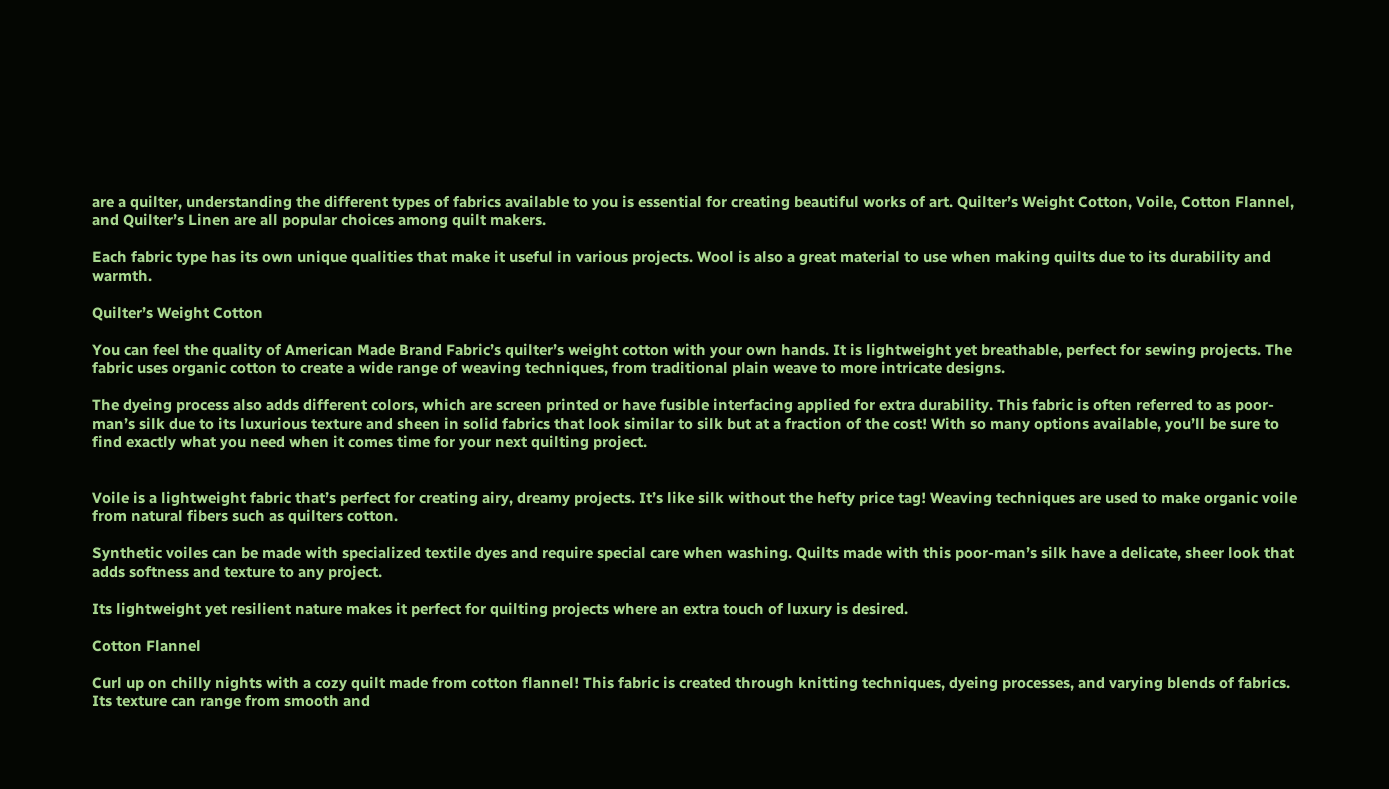are a quilter, understanding the different types of fabrics available to you is essential for creating beautiful works of art. Quilter’s Weight Cotton, Voile, Cotton Flannel, and Quilter’s Linen are all popular choices among quilt makers.

Each fabric type has its own unique qualities that make it useful in various projects. Wool is also a great material to use when making quilts due to its durability and warmth.

Quilter’s Weight Cotton

You can feel the quality of American Made Brand Fabric’s quilter’s weight cotton with your own hands. It is lightweight yet breathable, perfect for sewing projects. The fabric uses organic cotton to create a wide range of weaving techniques, from traditional plain weave to more intricate designs.

The dyeing process also adds different colors, which are screen printed or have fusible interfacing applied for extra durability. This fabric is often referred to as poor-man’s silk due to its luxurious texture and sheen in solid fabrics that look similar to silk but at a fraction of the cost! With so many options available, you’ll be sure to find exactly what you need when it comes time for your next quilting project.


Voile is a lightweight fabric that’s perfect for creating airy, dreamy projects. It’s like silk without the hefty price tag! Weaving techniques are used to make organic voile from natural fibers such as quilters cotton.

Synthetic voiles can be made with specialized textile dyes and require special care when washing. Quilts made with this poor-man’s silk have a delicate, sheer look that adds softness and texture to any project.

Its lightweight yet resilient nature makes it perfect for quilting projects where an extra touch of luxury is desired.

Cotton Flannel

Curl up on chilly nights with a cozy quilt made from cotton flannel! This fabric is created through knitting techniques, dyeing processes, and varying blends of fabrics. Its texture can range from smooth and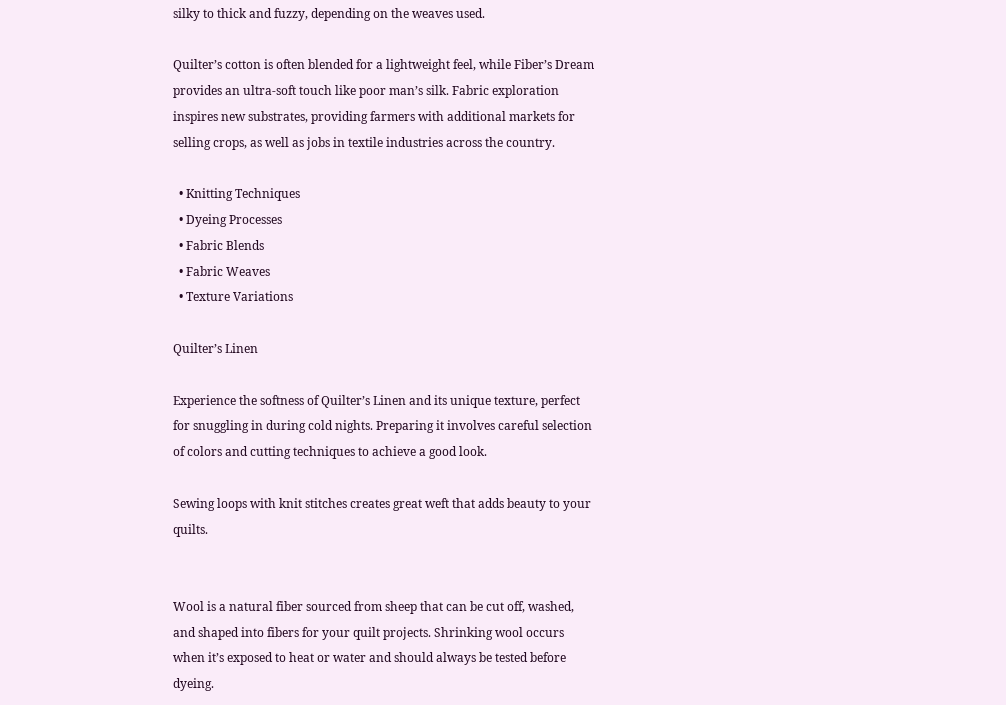silky to thick and fuzzy, depending on the weaves used.

Quilter’s cotton is often blended for a lightweight feel, while Fiber’s Dream provides an ultra-soft touch like poor man’s silk. Fabric exploration inspires new substrates, providing farmers with additional markets for selling crops, as well as jobs in textile industries across the country.

  • Knitting Techniques
  • Dyeing Processes
  • Fabric Blends
  • Fabric Weaves
  • Texture Variations

Quilter’s Linen

Experience the softness of Quilter’s Linen and its unique texture, perfect for snuggling in during cold nights. Preparing it involves careful selection of colors and cutting techniques to achieve a good look.

Sewing loops with knit stitches creates great weft that adds beauty to your quilts.


Wool is a natural fiber sourced from sheep that can be cut off, washed, and shaped into fibers for your quilt projects. Shrinking wool occurs when it’s exposed to heat or water and should always be tested before dyeing.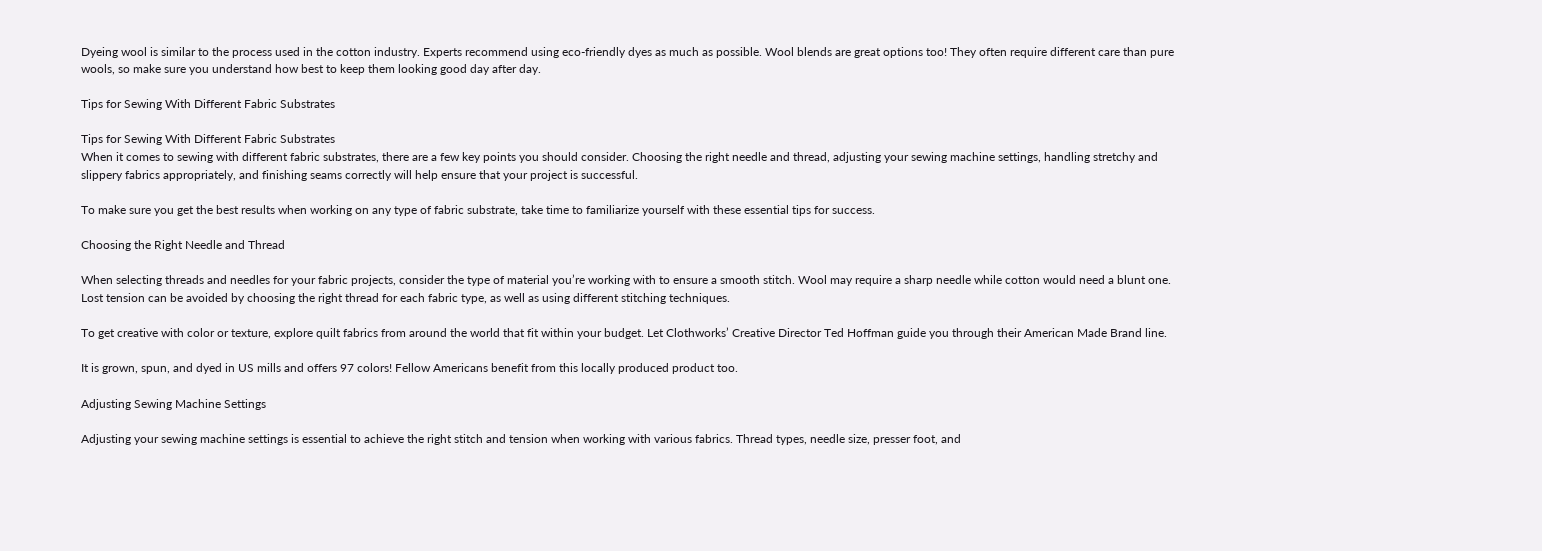Dyeing wool is similar to the process used in the cotton industry. Experts recommend using eco-friendly dyes as much as possible. Wool blends are great options too! They often require different care than pure wools, so make sure you understand how best to keep them looking good day after day.

Tips for Sewing With Different Fabric Substrates

Tips for Sewing With Different Fabric Substrates
When it comes to sewing with different fabric substrates, there are a few key points you should consider. Choosing the right needle and thread, adjusting your sewing machine settings, handling stretchy and slippery fabrics appropriately, and finishing seams correctly will help ensure that your project is successful.

To make sure you get the best results when working on any type of fabric substrate, take time to familiarize yourself with these essential tips for success.

Choosing the Right Needle and Thread

When selecting threads and needles for your fabric projects, consider the type of material you’re working with to ensure a smooth stitch. Wool may require a sharp needle while cotton would need a blunt one. Lost tension can be avoided by choosing the right thread for each fabric type, as well as using different stitching techniques.

To get creative with color or texture, explore quilt fabrics from around the world that fit within your budget. Let Clothworks’ Creative Director Ted Hoffman guide you through their American Made Brand line.

It is grown, spun, and dyed in US mills and offers 97 colors! Fellow Americans benefit from this locally produced product too.

Adjusting Sewing Machine Settings

Adjusting your sewing machine settings is essential to achieve the right stitch and tension when working with various fabrics. Thread types, needle size, presser foot, and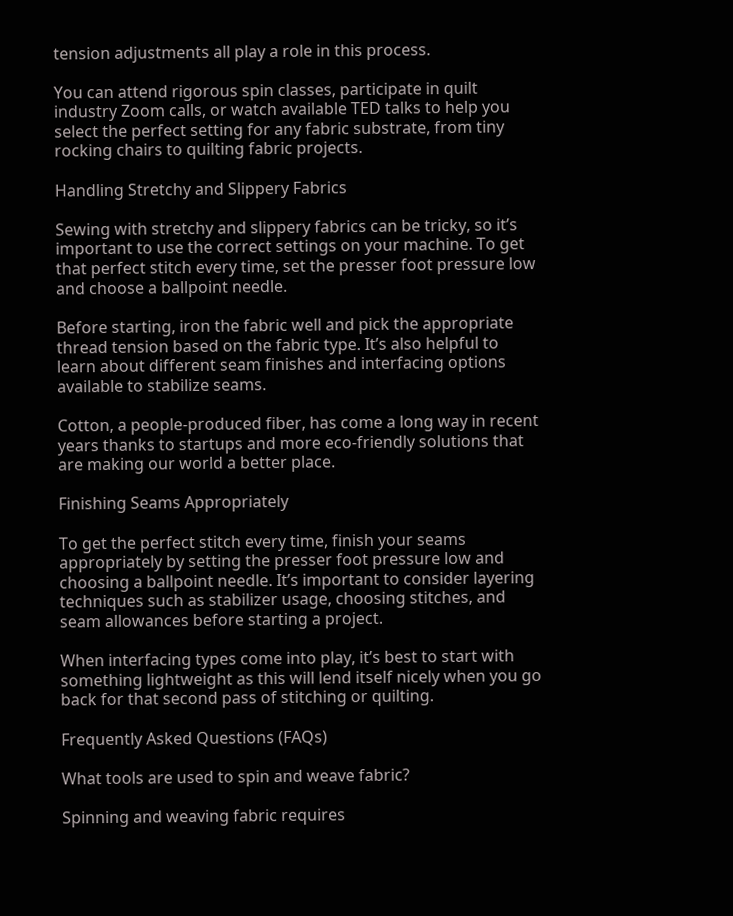tension adjustments all play a role in this process.

You can attend rigorous spin classes, participate in quilt industry Zoom calls, or watch available TED talks to help you select the perfect setting for any fabric substrate, from tiny rocking chairs to quilting fabric projects.

Handling Stretchy and Slippery Fabrics

Sewing with stretchy and slippery fabrics can be tricky, so it’s important to use the correct settings on your machine. To get that perfect stitch every time, set the presser foot pressure low and choose a ballpoint needle.

Before starting, iron the fabric well and pick the appropriate thread tension based on the fabric type. It’s also helpful to learn about different seam finishes and interfacing options available to stabilize seams.

Cotton, a people-produced fiber, has come a long way in recent years thanks to startups and more eco-friendly solutions that are making our world a better place.

Finishing Seams Appropriately

To get the perfect stitch every time, finish your seams appropriately by setting the presser foot pressure low and choosing a ballpoint needle. It’s important to consider layering techniques such as stabilizer usage, choosing stitches, and seam allowances before starting a project.

When interfacing types come into play, it’s best to start with something lightweight as this will lend itself nicely when you go back for that second pass of stitching or quilting.

Frequently Asked Questions (FAQs)

What tools are used to spin and weave fabric?

Spinning and weaving fabric requires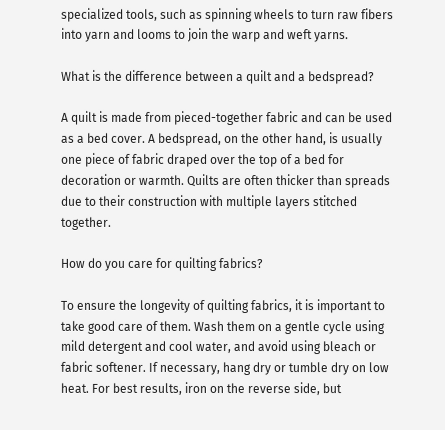specialized tools, such as spinning wheels to turn raw fibers into yarn and looms to join the warp and weft yarns.

What is the difference between a quilt and a bedspread?

A quilt is made from pieced-together fabric and can be used as a bed cover. A bedspread, on the other hand, is usually one piece of fabric draped over the top of a bed for decoration or warmth. Quilts are often thicker than spreads due to their construction with multiple layers stitched together.

How do you care for quilting fabrics?

To ensure the longevity of quilting fabrics, it is important to take good care of them. Wash them on a gentle cycle using mild detergent and cool water, and avoid using bleach or fabric softener. If necessary, hang dry or tumble dry on low heat. For best results, iron on the reverse side, but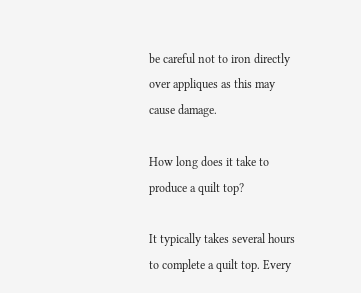be careful not to iron directly over appliques as this may cause damage.

How long does it take to produce a quilt top?

It typically takes several hours to complete a quilt top. Every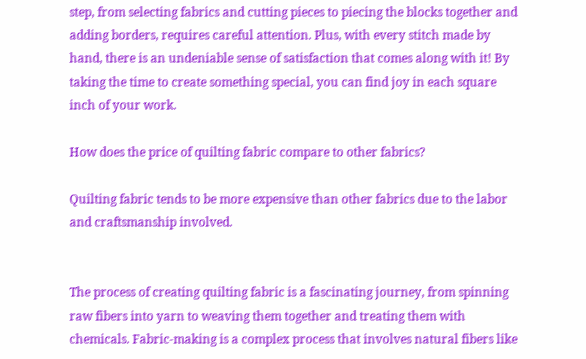step, from selecting fabrics and cutting pieces to piecing the blocks together and adding borders, requires careful attention. Plus, with every stitch made by hand, there is an undeniable sense of satisfaction that comes along with it! By taking the time to create something special, you can find joy in each square inch of your work.

How does the price of quilting fabric compare to other fabrics?

Quilting fabric tends to be more expensive than other fabrics due to the labor and craftsmanship involved.


The process of creating quilting fabric is a fascinating journey, from spinning raw fibers into yarn to weaving them together and treating them with chemicals. Fabric-making is a complex process that involves natural fibers like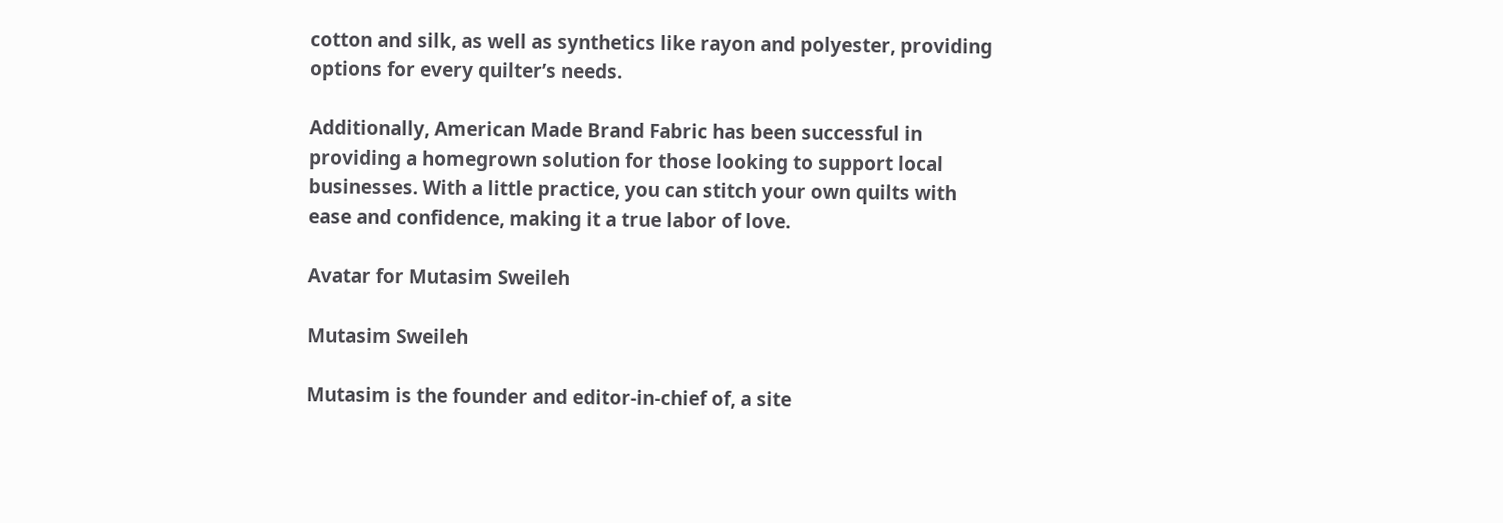cotton and silk, as well as synthetics like rayon and polyester, providing options for every quilter’s needs.

Additionally, American Made Brand Fabric has been successful in providing a homegrown solution for those looking to support local businesses. With a little practice, you can stitch your own quilts with ease and confidence, making it a true labor of love.

Avatar for Mutasim Sweileh

Mutasim Sweileh

Mutasim is the founder and editor-in-chief of, a site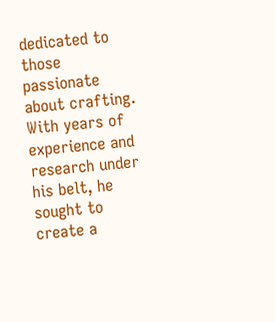dedicated to those passionate about crafting. With years of experience and research under his belt, he sought to create a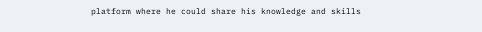platform where he could share his knowledge and skills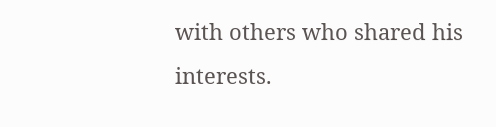with others who shared his interests.